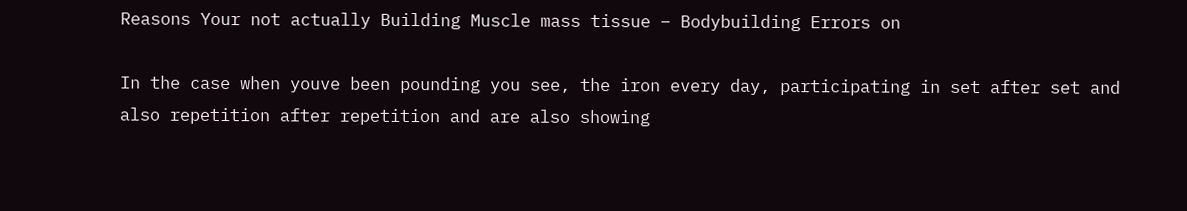Reasons Your not actually Building Muscle mass tissue – Bodybuilding Errors on

In the case when youve been pounding you see, the iron every day, participating in set after set and also repetition after repetition and are also showing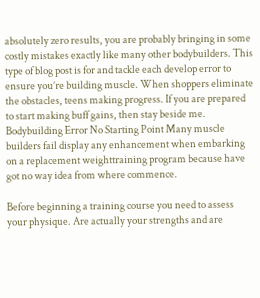absolutely zero results, you are probably bringing in some costly mistakes exactly like many other bodybuilders. This type of blog post is for and tackle each develop error to ensure you’re building muscle. When shoppers eliminate the obstacles, teens making progress. If you are prepared to start making buff gains, then stay beside me. Bodybuilding Error No Starting Point Many muscle builders fail display any enhancement when embarking on a replacement weighttraining program because have got no way idea from where commence.

Before beginning a training course you need to assess your physique. Are actually your strengths and are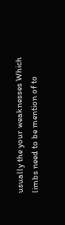usually the your weaknesses Which limbs need to be mention of to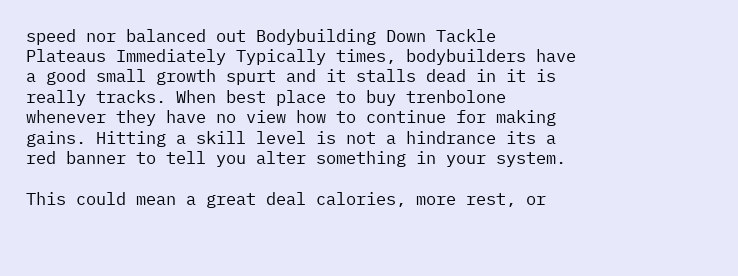speed nor balanced out Bodybuilding Down Tackle Plateaus Immediately Typically times, bodybuilders have a good small growth spurt and it stalls dead in it is really tracks. When best place to buy trenbolone whenever they have no view how to continue for making gains. Hitting a skill level is not a hindrance its a red banner to tell you alter something in your system.

This could mean a great deal calories, more rest, or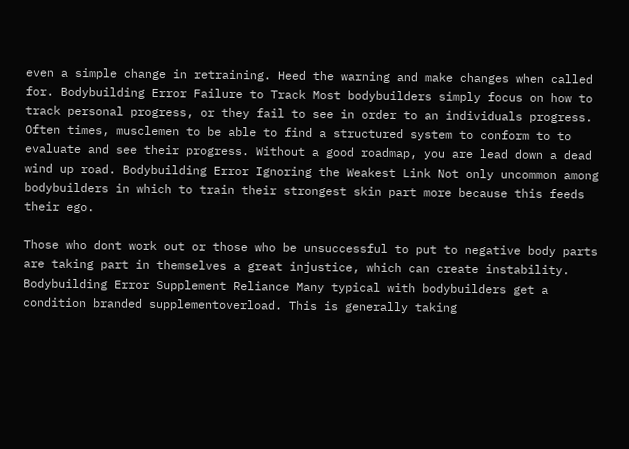even a simple change in retraining. Heed the warning and make changes when called for. Bodybuilding Error Failure to Track Most bodybuilders simply focus on how to track personal progress, or they fail to see in order to an individuals progress. Often times, musclemen to be able to find a structured system to conform to to evaluate and see their progress. Without a good roadmap, you are lead down a dead wind up road. Bodybuilding Error Ignoring the Weakest Link Not only uncommon among bodybuilders in which to train their strongest skin part more because this feeds their ego.

Those who dont work out or those who be unsuccessful to put to negative body parts are taking part in themselves a great injustice, which can create instability. Bodybuilding Error Supplement Reliance Many typical with bodybuilders get a condition branded supplementoverload. This is generally taking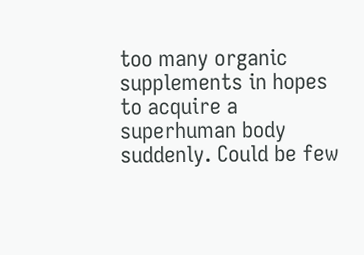too many organic supplements in hopes to acquire a superhuman body suddenly. Could be few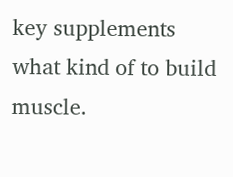key supplements what kind of to build muscle.